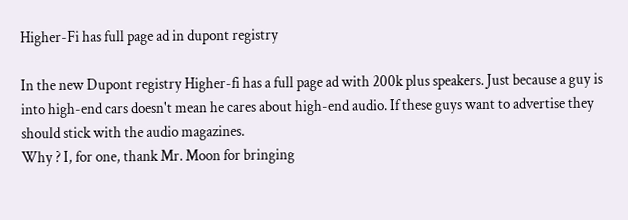Higher-Fi has full page ad in dupont registry

In the new Dupont registry Higher-fi has a full page ad with 200k plus speakers. Just because a guy is into high-end cars doesn't mean he cares about high-end audio. If these guys want to advertise they should stick with the audio magazines.
Why ? I, for one, thank Mr. Moon for bringing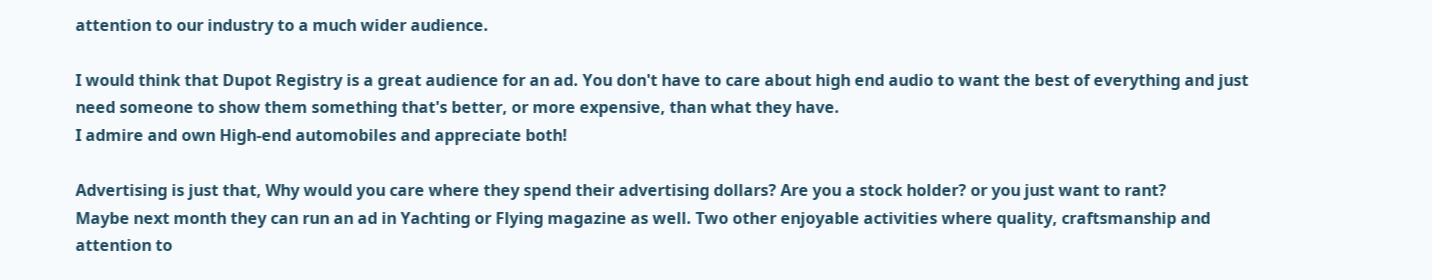attention to our industry to a much wider audience.

I would think that Dupot Registry is a great audience for an ad. You don't have to care about high end audio to want the best of everything and just need someone to show them something that's better, or more expensive, than what they have.
I admire and own High-end automobiles and appreciate both!

Advertising is just that, Why would you care where they spend their advertising dollars? Are you a stock holder? or you just want to rant?
Maybe next month they can run an ad in Yachting or Flying magazine as well. Two other enjoyable activities where quality, craftsmanship and attention to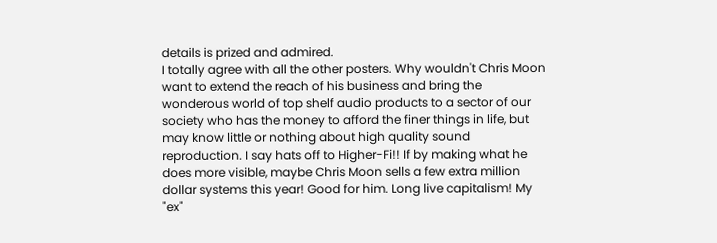details is prized and admired.
I totally agree with all the other posters. Why wouldn't Chris Moon want to extend the reach of his business and bring the wonderous world of top shelf audio products to a sector of our society who has the money to afford the finer things in life, but may know little or nothing about high quality sound reproduction. I say hats off to Higher-Fi!! If by making what he does more visible, maybe Chris Moon sells a few extra million dollar systems this year! Good for him. Long live capitalism! My "ex"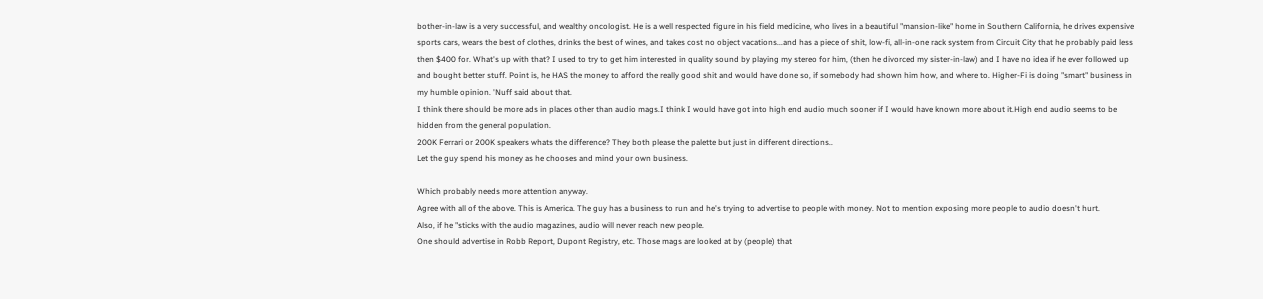bother-in-law is a very successful, and wealthy oncologist. He is a well respected figure in his field medicine, who lives in a beautiful "mansion-like" home in Southern California, he drives expensive sports cars, wears the best of clothes, drinks the best of wines, and takes cost no object vacations...and has a piece of shit, low-fi, all-in-one rack system from Circuit City that he probably paid less then $400 for. What's up with that? I used to try to get him interested in quality sound by playing my stereo for him, (then he divorced my sister-in-law) and I have no idea if he ever followed up and bought better stuff. Point is, he HAS the money to afford the really good shit and would have done so, if somebody had shown him how, and where to. Higher-Fi is doing "smart" business in my humble opinion. 'Nuff said about that.
I think there should be more ads in places other than audio mags.I think I would have got into high end audio much sooner if I would have known more about it.High end audio seems to be hidden from the general population.
200K Ferrari or 200K speakers whats the difference? They both please the palette but just in different directions..
Let the guy spend his money as he chooses and mind your own business.

Which probably needs more attention anyway.
Agree with all of the above. This is America. The guy has a business to run and he's trying to advertise to people with money. Not to mention exposing more people to audio doesn't hurt.
Also, if he "sticks with the audio magazines, audio will never reach new people.
One should advertise in Robb Report, Dupont Registry, etc. Those mags are looked at by (people) that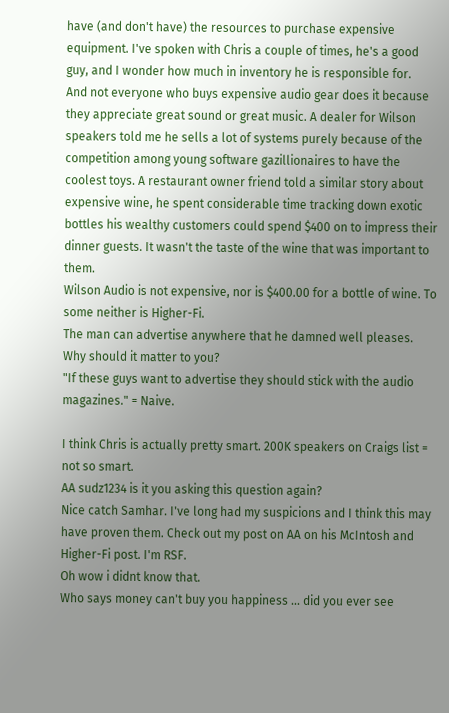have (and don't have) the resources to purchase expensive equipment. I've spoken with Chris a couple of times, he's a good guy, and I wonder how much in inventory he is responsible for.
And not everyone who buys expensive audio gear does it because they appreciate great sound or great music. A dealer for Wilson speakers told me he sells a lot of systems purely because of the competition among young software gazillionaires to have the coolest toys. A restaurant owner friend told a similar story about expensive wine, he spent considerable time tracking down exotic bottles his wealthy customers could spend $400 on to impress their dinner guests. It wasn't the taste of the wine that was important to them.
Wilson Audio is not expensive, nor is $400.00 for a bottle of wine. To some neither is Higher-Fi.
The man can advertise anywhere that he damned well pleases. Why should it matter to you?
"If these guys want to advertise they should stick with the audio magazines." = Naive.

I think Chris is actually pretty smart. 200K speakers on Craigs list = not so smart.
AA sudz1234 is it you asking this question again?
Nice catch Samhar. I've long had my suspicions and I think this may have proven them. Check out my post on AA on his McIntosh and Higher-Fi post. I'm RSF.
Oh wow i didnt know that.
Who says money can't buy you happiness ... did you ever see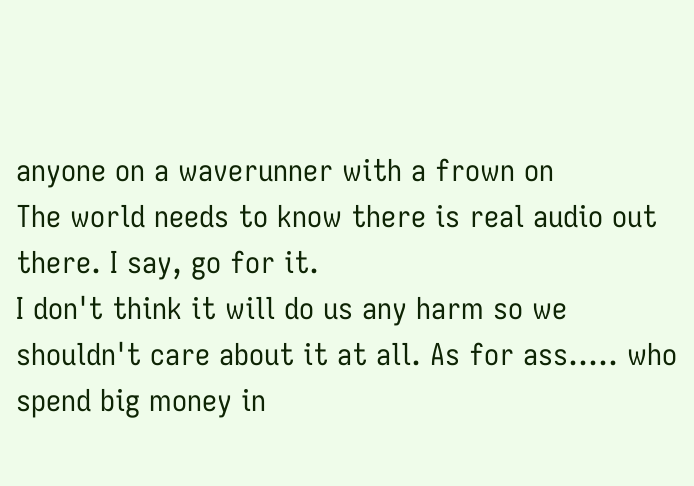anyone on a waverunner with a frown on
The world needs to know there is real audio out there. I say, go for it.
I don't think it will do us any harm so we shouldn't care about it at all. As for ass..... who spend big money in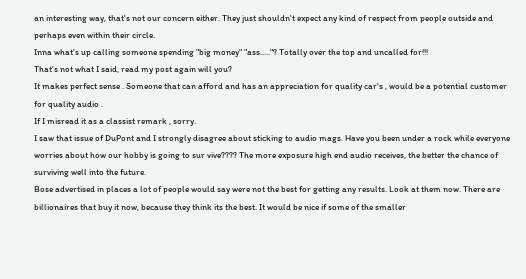an interesting way, that's not our concern either. They just shouldn't expect any kind of respect from people outside and perhaps even within their circle.
Inna what's up calling someone spending "big money" "ass....."? Totally over the top and uncalled for!!!
That's not what I said, read my post again will you?
It makes perfect sense . Someone that can afford and has an appreciation for quality car's , would be a potential customer for quality audio .
If I misread it as a classist remark , sorry.
I saw that issue of DuPont and I strongly disagree about sticking to audio mags. Have you been under a rock while everyone worries about how our hobby is going to sur vive???? The more exposure high end audio receives, the better the chance of surviving well into the future.
Bose advertised in places a lot of people would say were not the best for getting any results. Look at them now. There are billionaires that buy it now, because they think its the best. It would be nice if some of the smaller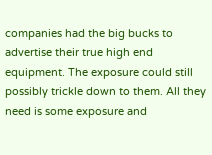companies had the big bucks to advertise their true high end equipment. The exposure could still possibly trickle down to them. All they need is some exposure and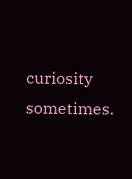curiosity sometimes.